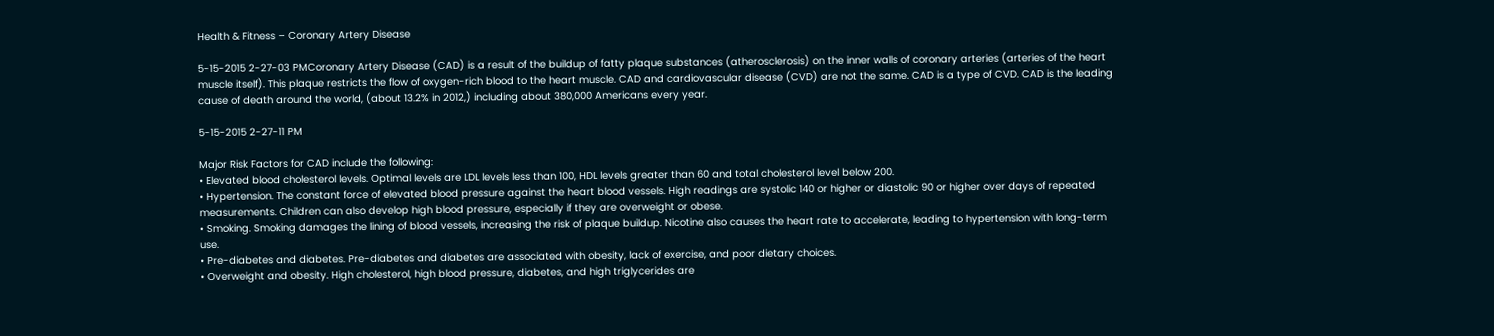Health & Fitness – Coronary Artery Disease

5-15-2015 2-27-03 PMCoronary Artery Disease (CAD) is a result of the buildup of fatty plaque substances (atherosclerosis) on the inner walls of coronary arteries (arteries of the heart muscle itself). This plaque restricts the flow of oxygen-rich blood to the heart muscle. CAD and cardiovascular disease (CVD) are not the same. CAD is a type of CVD. CAD is the leading cause of death around the world, (about 13.2% in 2012,) including about 380,000 Americans every year.

5-15-2015 2-27-11 PM

Major Risk Factors for CAD include the following:
• Elevated blood cholesterol levels. Optimal levels are LDL levels less than 100, HDL levels greater than 60 and total cholesterol level below 200.
• Hypertension. The constant force of elevated blood pressure against the heart blood vessels. High readings are systolic 140 or higher or diastolic 90 or higher over days of repeated measurements. Children can also develop high blood pressure, especially if they are overweight or obese.
• Smoking. Smoking damages the lining of blood vessels, increasing the risk of plaque buildup. Nicotine also causes the heart rate to accelerate, leading to hypertension with long-term use.
• Pre-diabetes and diabetes. Pre-diabetes and diabetes are associated with obesity, lack of exercise, and poor dietary choices.
• Overweight and obesity. High cholesterol, high blood pressure, diabetes, and high triglycerides are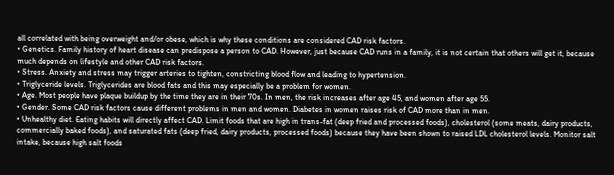all correlated with being overweight and/or obese, which is why these conditions are considered CAD risk factors.
• Genetics. Family history of heart disease can predispose a person to CAD. However, just because CAD runs in a family, it is not certain that others will get it, because much depends on lifestyle and other CAD risk factors.
• Stress. Anxiety and stress may trigger arteries to tighten, constricting blood flow and leading to hypertension.
• Triglyceride levels. Triglycerides are blood fats and this may especially be a problem for women.
• Age. Most people have plaque buildup by the time they are in their 70s. In men, the risk increases after age 45, and women after age 55.
• Gender. Some CAD risk factors cause different problems in men and women. Diabetes in women raises risk of CAD more than in men.
• Unhealthy diet. Eating habits will directly affect CAD. Limit foods that are high in trans-fat (deep fried and processed foods), cholesterol (some meats, dairy products, commercially baked foods), and saturated fats (deep fried, dairy products, processed foods) because they have been shown to raised LDL cholesterol levels. Monitor salt intake, because high salt foods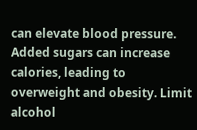can elevate blood pressure. Added sugars can increase calories, leading to overweight and obesity. Limit alcohol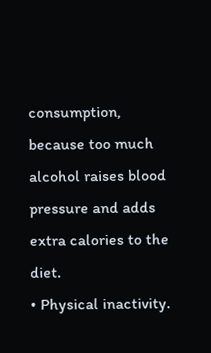consumption, because too much alcohol raises blood pressure and adds extra calories to the diet.
• Physical inactivity.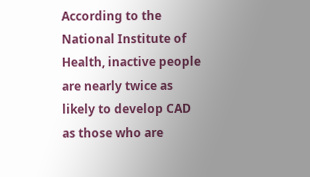According to the National Institute of Health, inactive people are nearly twice as likely to develop CAD as those who are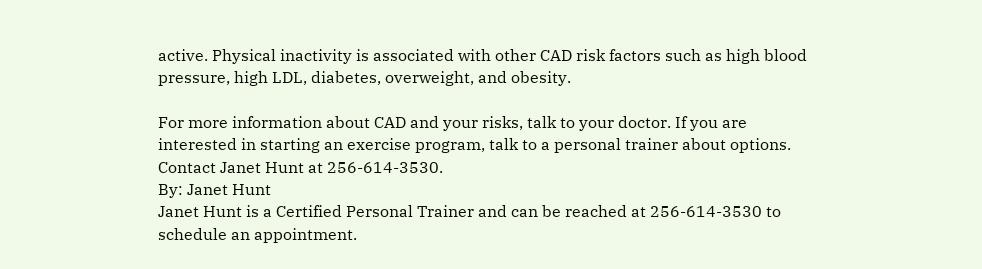active. Physical inactivity is associated with other CAD risk factors such as high blood pressure, high LDL, diabetes, overweight, and obesity.

For more information about CAD and your risks, talk to your doctor. If you are interested in starting an exercise program, talk to a personal trainer about options. Contact Janet Hunt at 256-614-3530.
By: Janet Hunt
Janet Hunt is a Certified Personal Trainer and can be reached at 256-614-3530 to schedule an appointment.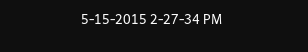5-15-2015 2-27-34 PM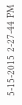5-15-2015 2-27-44 PM